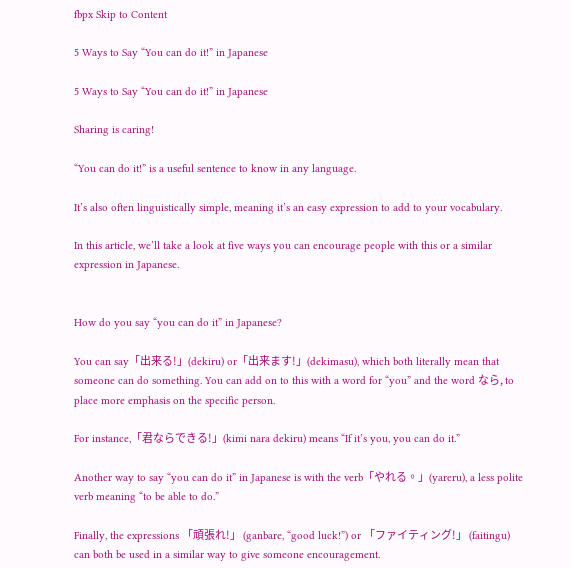fbpx Skip to Content

5 Ways to Say “You can do it!” in Japanese

5 Ways to Say “You can do it!” in Japanese

Sharing is caring!

“You can do it!” is a useful sentence to know in any language.

It’s also often linguistically simple, meaning it’s an easy expression to add to your vocabulary.

In this article, we’ll take a look at five ways you can encourage people with this or a similar expression in Japanese.


How do you say “you can do it” in Japanese?

You can say「出来る!」(dekiru) or「出来ます!」(dekimasu), which both literally mean that someone can do something. You can add on to this with a word for “you” and the word なら, to place more emphasis on the specific person.

For instance,「君ならできる!」(kimi nara dekiru) means “If it’s you, you can do it.”

Another way to say “you can do it” in Japanese is with the verb「やれる。」(yareru), a less polite verb meaning “to be able to do.”

Finally, the expressions 「頑張れ!」 (ganbare, “good luck!”) or 「ファイティング!」 (faitingu) can both be used in a similar way to give someone encouragement.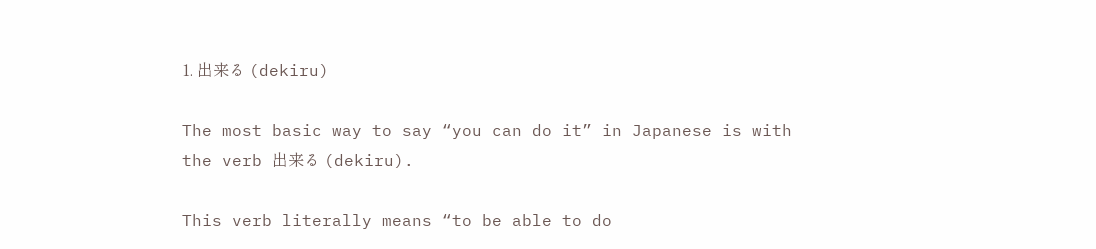1. 出来る (dekiru)

The most basic way to say “you can do it” in Japanese is with the verb 出来る (dekiru).

This verb literally means “to be able to do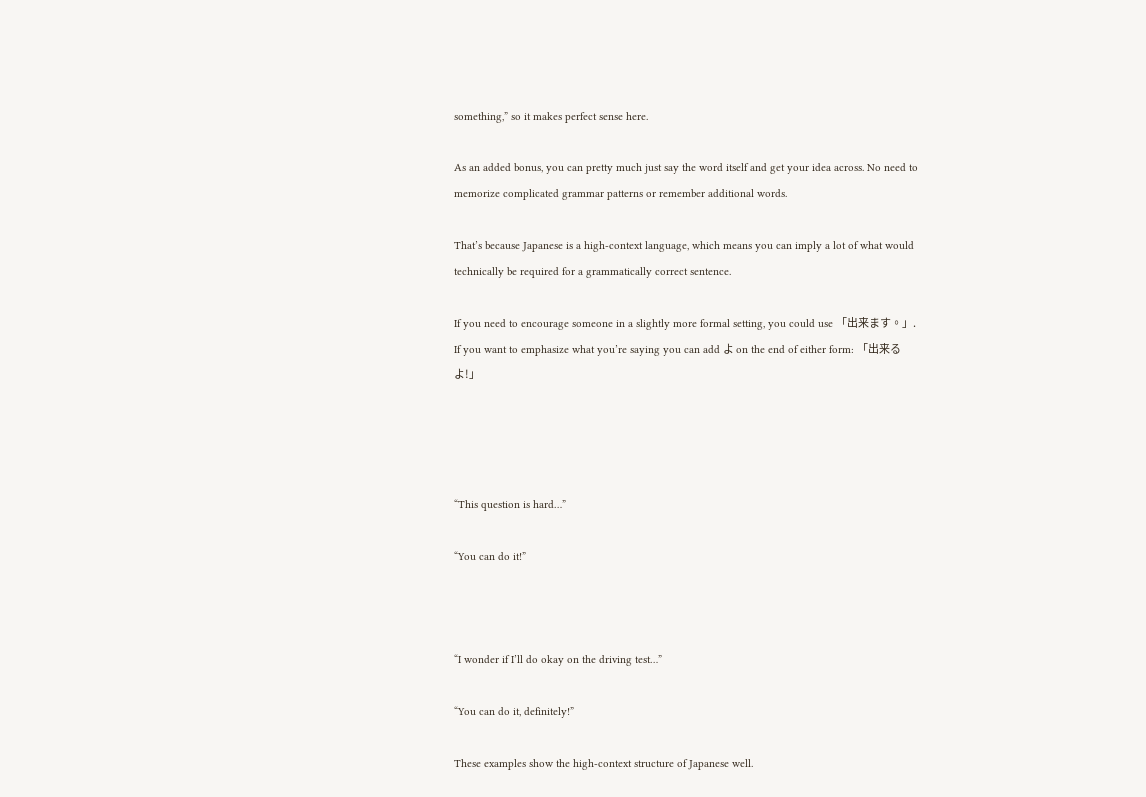something,” so it makes perfect sense here.

As an added bonus, you can pretty much just say the word itself and get your idea across. No need to memorize complicated grammar patterns or remember additional words.

That’s because Japanese is a high-context language, which means you can imply a lot of what would technically be required for a grammatically correct sentence.

If you need to encourage someone in a slightly more formal setting, you could use 「出来ます。」. If you want to emphasize what you’re saying you can add よ on the end of either form: 「出来るよ!」




“This question is hard…”

“You can do it!”



“I wonder if I’ll do okay on the driving test…”

“You can do it, definitely!”

These examples show the high-context structure of Japanese well.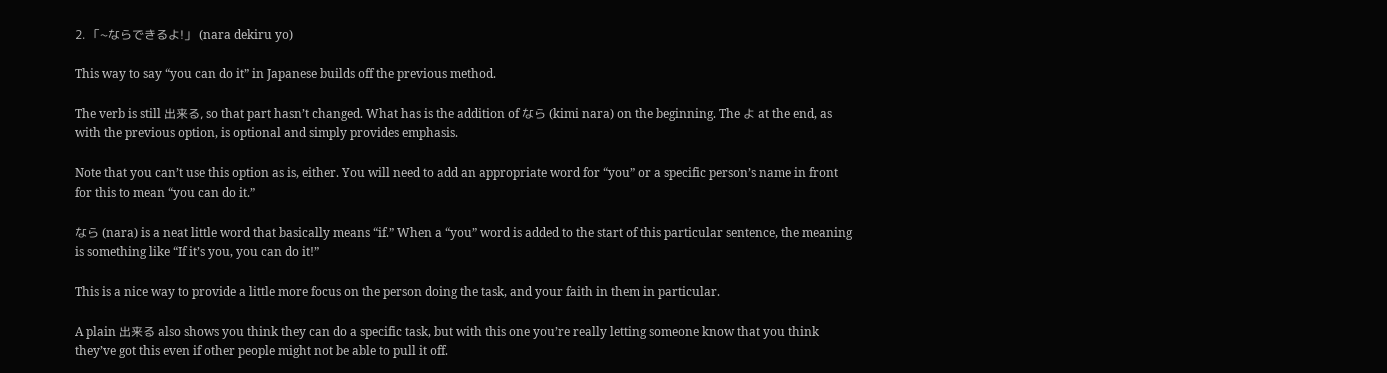2. 「~ならできるよ!」 (nara dekiru yo)

This way to say “you can do it” in Japanese builds off the previous method.

The verb is still 出来る, so that part hasn’t changed. What has is the addition of なら (kimi nara) on the beginning. The よ at the end, as with the previous option, is optional and simply provides emphasis.

Note that you can’t use this option as is, either. You will need to add an appropriate word for “you” or a specific person’s name in front for this to mean “you can do it.”

なら (nara) is a neat little word that basically means “if.” When a “you” word is added to the start of this particular sentence, the meaning is something like “If it’s you, you can do it!”

This is a nice way to provide a little more focus on the person doing the task, and your faith in them in particular.

A plain 出来る also shows you think they can do a specific task, but with this one you’re really letting someone know that you think they’ve got this even if other people might not be able to pull it off.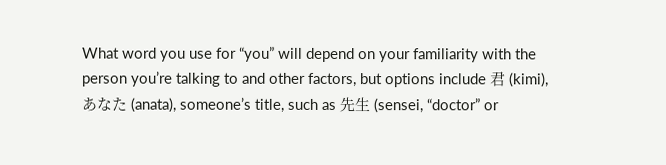What word you use for “you” will depend on your familiarity with the person you’re talking to and other factors, but options include 君 (kimi), あなた (anata), someone’s title, such as 先生 (sensei, “doctor” or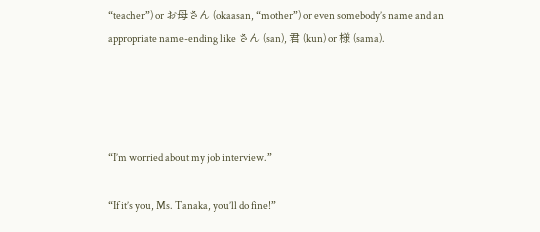“teacher”) or お母さん (okaasan, “mother”) or even somebody’s name and an appropriate name-ending like さん (san), 君 (kun) or 様 (sama).




“I’m worried about my job interview.”

“If it’s you, Ms. Tanaka, you’ll do fine!”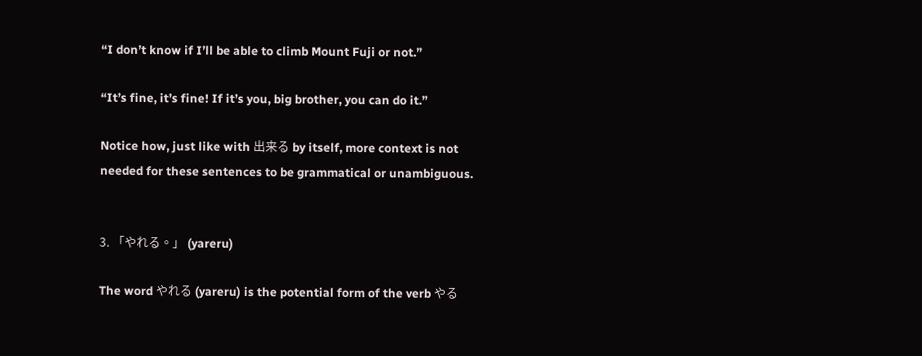“I don’t know if I’ll be able to climb Mount Fuji or not.”

“It’s fine, it’s fine! If it’s you, big brother, you can do it.”

Notice how, just like with 出来る by itself, more context is not needed for these sentences to be grammatical or unambiguous.


3. 「やれる。」 (yareru)

The word やれる (yareru) is the potential form of the verb やる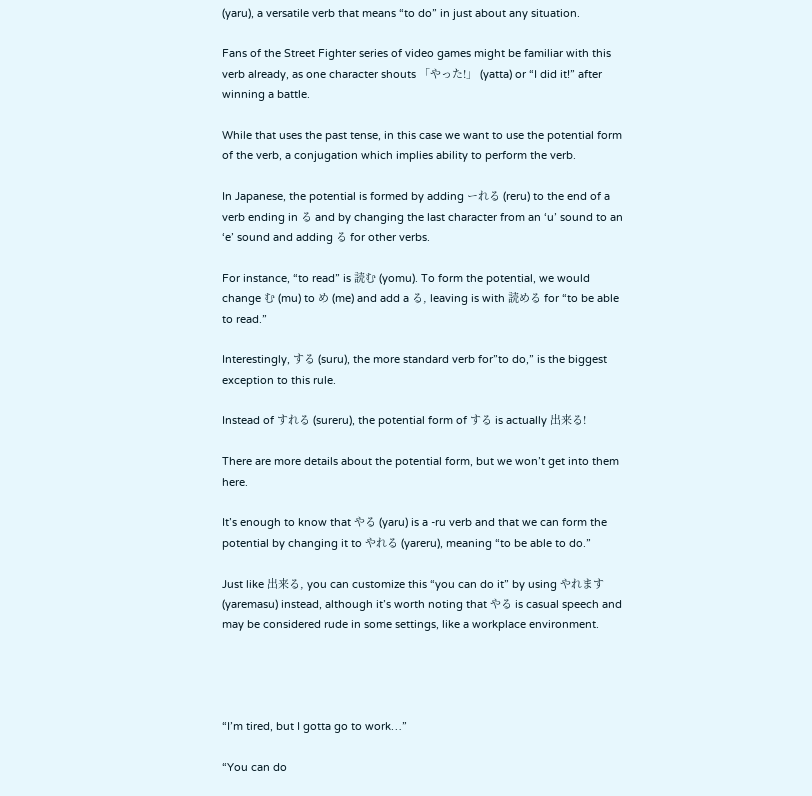(yaru), a versatile verb that means “to do” in just about any situation.

Fans of the Street Fighter series of video games might be familiar with this verb already, as one character shouts 「やった!」 (yatta) or “I did it!” after winning a battle.

While that uses the past tense, in this case we want to use the potential form of the verb, a conjugation which implies ability to perform the verb.

In Japanese, the potential is formed by adding ーれる (reru) to the end of a verb ending in る and by changing the last character from an ‘u’ sound to an ‘e’ sound and adding る for other verbs.

For instance, “to read” is 読む (yomu). To form the potential, we would change む (mu) to め (me) and add a る, leaving is with 読める for “to be able to read.”

Interestingly, する (suru), the more standard verb for”to do,” is the biggest exception to this rule.

Instead of すれる (sureru), the potential form of する is actually 出来る!

There are more details about the potential form, but we won’t get into them here.

It’s enough to know that やる (yaru) is a -ru verb and that we can form the potential by changing it to やれる (yareru), meaning “to be able to do.”

Just like 出来る, you can customize this “you can do it” by using やれます (yaremasu) instead, although it’s worth noting that やる is casual speech and may be considered rude in some settings, like a workplace environment.




“I’m tired, but I gotta go to work…”

“You can do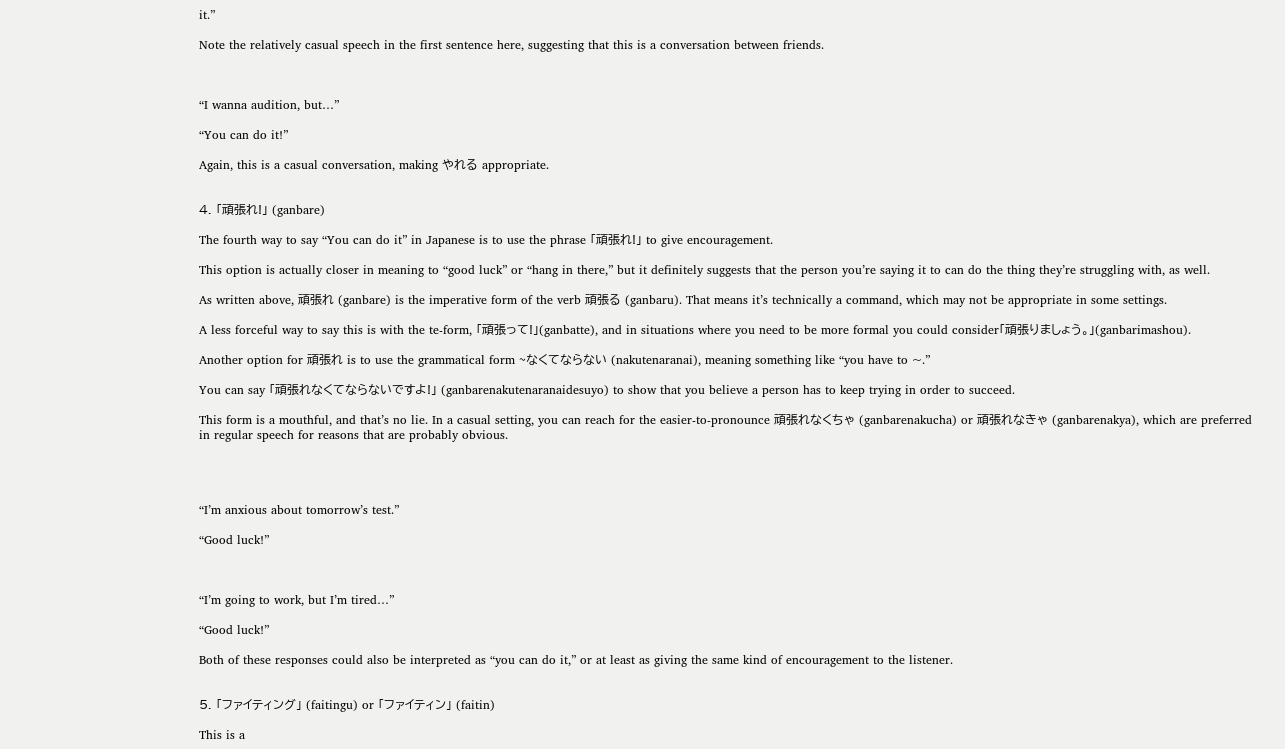it.”

Note the relatively casual speech in the first sentence here, suggesting that this is a conversation between friends.



“I wanna audition, but…”

“You can do it!”

Again, this is a casual conversation, making やれる appropriate.


4. 「頑張れ!」 (ganbare)

The fourth way to say “You can do it” in Japanese is to use the phrase 「頑張れ!」 to give encouragement.

This option is actually closer in meaning to “good luck” or “hang in there,” but it definitely suggests that the person you’re saying it to can do the thing they’re struggling with, as well.

As written above, 頑張れ (ganbare) is the imperative form of the verb 頑張る (ganbaru). That means it’s technically a command, which may not be appropriate in some settings.

A less forceful way to say this is with the te-form, 「頑張って!」(ganbatte), and in situations where you need to be more formal you could consider「頑張りましょう。」(ganbarimashou).

Another option for 頑張れ is to use the grammatical form ~なくてならない (nakutenaranai), meaning something like “you have to ~.”

You can say 「頑張れなくてならないですよ!」 (ganbarenakutenaranaidesuyo) to show that you believe a person has to keep trying in order to succeed.

This form is a mouthful, and that’s no lie. In a casual setting, you can reach for the easier-to-pronounce 頑張れなくちゃ (ganbarenakucha) or 頑張れなきゃ (ganbarenakya), which are preferred in regular speech for reasons that are probably obvious.




“I’m anxious about tomorrow’s test.”

“Good luck!”



“I’m going to work, but I’m tired…”

“Good luck!”

Both of these responses could also be interpreted as “you can do it,” or at least as giving the same kind of encouragement to the listener.


5. 「ファイティング」 (faitingu) or 「ファイティン」 (faitin)

This is a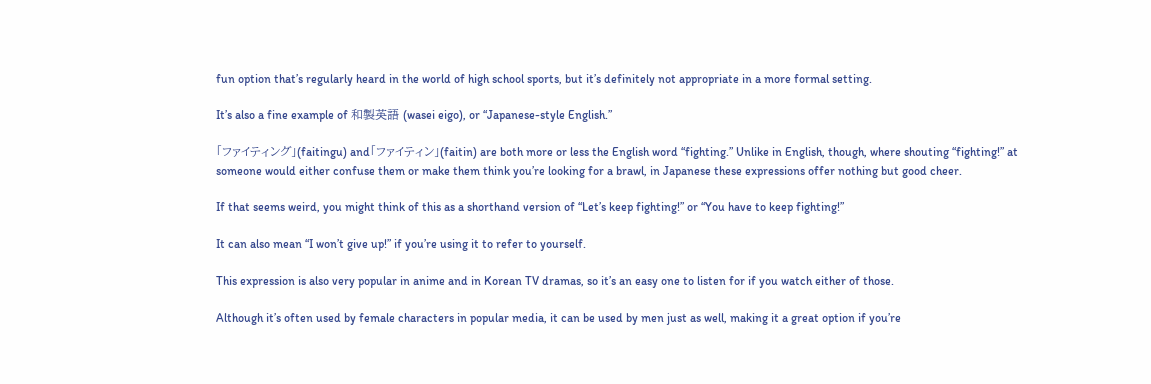fun option that’s regularly heard in the world of high school sports, but it’s definitely not appropriate in a more formal setting.

It’s also a fine example of 和製英語 (wasei eigo), or “Japanese-style English.”

「ファイティング」(faitingu) and「ファイティン」(faitin) are both more or less the English word “fighting.” Unlike in English, though, where shouting “fighting!” at someone would either confuse them or make them think you’re looking for a brawl, in Japanese these expressions offer nothing but good cheer.

If that seems weird, you might think of this as a shorthand version of “Let’s keep fighting!” or “You have to keep fighting!”

It can also mean “I won’t give up!” if you’re using it to refer to yourself.

This expression is also very popular in anime and in Korean TV dramas, so it’s an easy one to listen for if you watch either of those.

Although it’s often used by female characters in popular media, it can be used by men just as well, making it a great option if you’re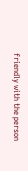friendly with the person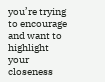you’re trying to encourage and want to highlight your closeness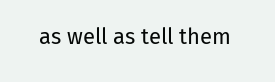as well as tell them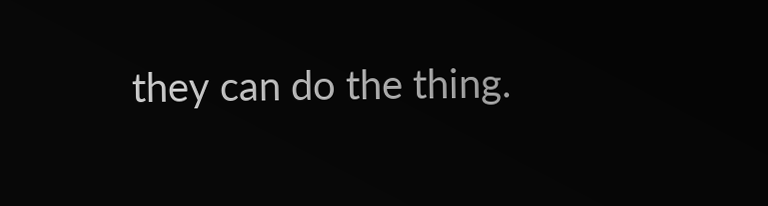they can do the thing.